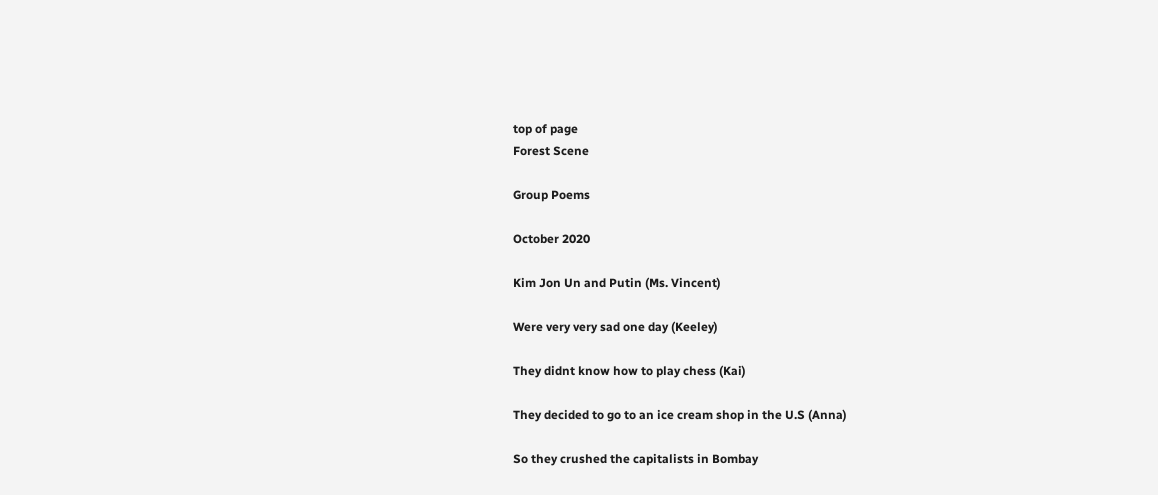top of page
Forest Scene

Group Poems

October 2020

Kim Jon Un and Putin (Ms. Vincent)

Were very very sad one day (Keeley)

They didnt know how to play chess (Kai)

They decided to go to an ice cream shop in the U.S (Anna)

So they crushed the capitalists in Bombay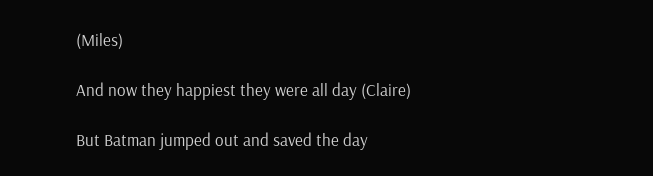(Miles)

And now they happiest they were all day (Claire)

But Batman jumped out and saved the day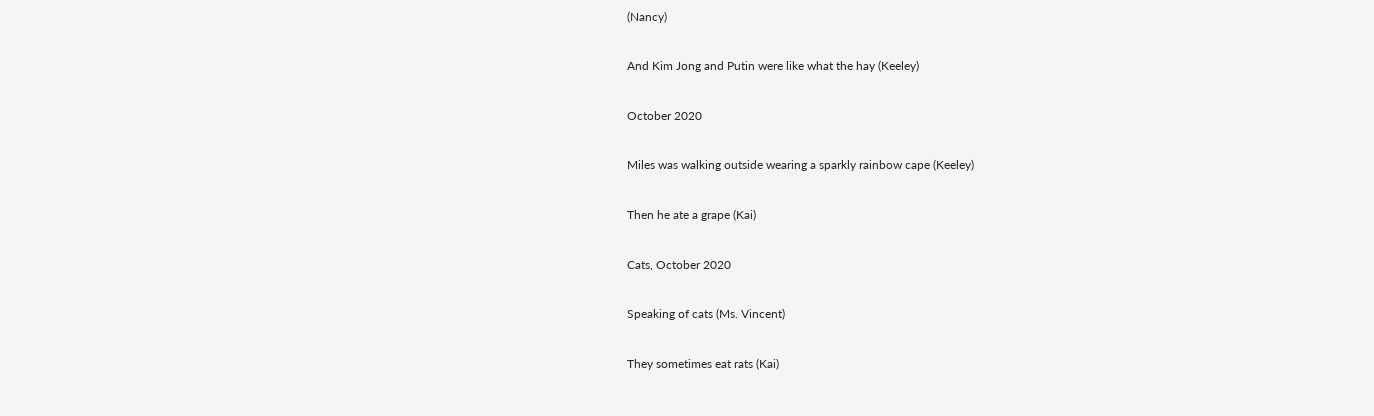(Nancy)

And Kim Jong and Putin were like what the hay (Keeley)

October 2020

Miles was walking outside wearing a sparkly rainbow cape (Keeley)

Then he ate a grape (Kai)

Cats, October 2020

Speaking of cats (Ms. Vincent)

They sometimes eat rats (Kai)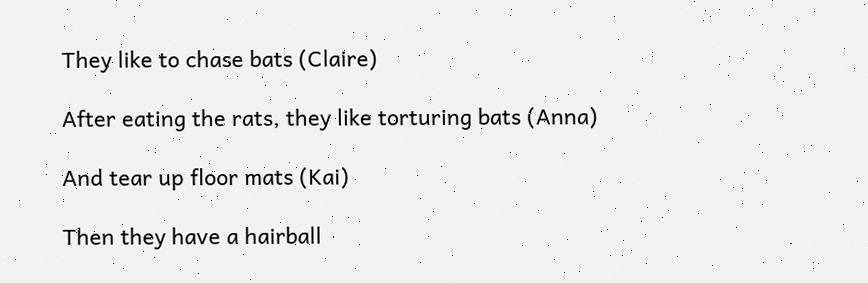They like to chase bats (Claire)

After eating the rats, they like torturing bats (Anna)

And tear up floor mats (Kai)

Then they have a hairball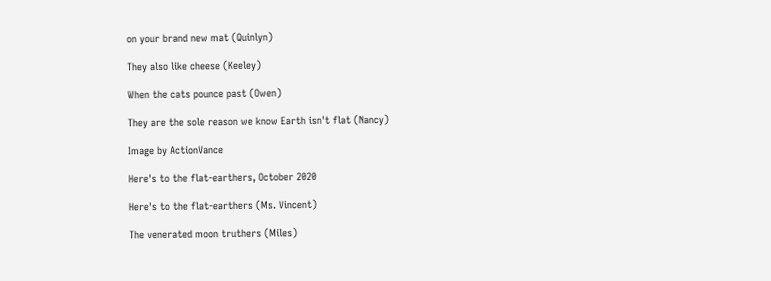on your brand new mat (Quinlyn)

They also like cheese (Keeley)

When the cats pounce past (Owen)

They are the sole reason we know Earth isn't flat (Nancy)

Image by ActionVance

Here's to the flat-earthers, October 2020

Here's to the flat-earthers (Ms. Vincent)

The venerated moon truthers (Miles)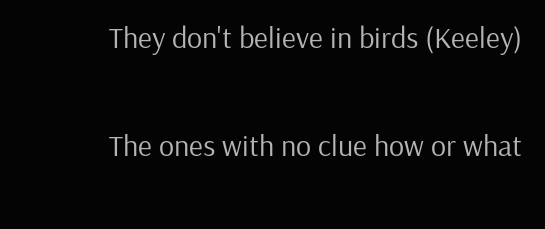They don't believe in birds (Keeley)

The ones with no clue how or what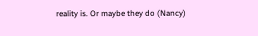reality is. Or maybe they do (Nancy)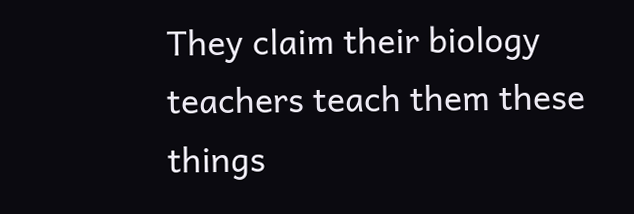They claim their biology teachers teach them these things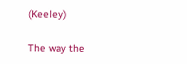(Keeley)

The way the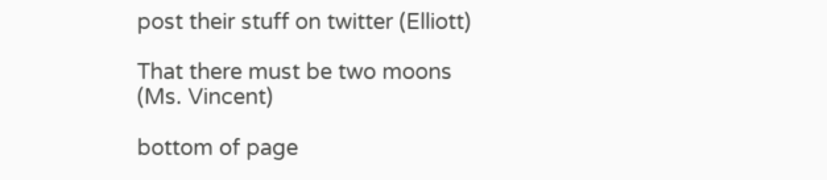post their stuff on twitter (Elliott)

That there must be two moons (Ms. Vincent)

bottom of page